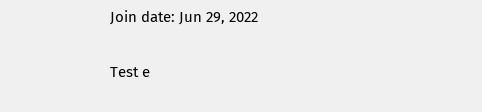Join date: Jun 29, 2022


Test e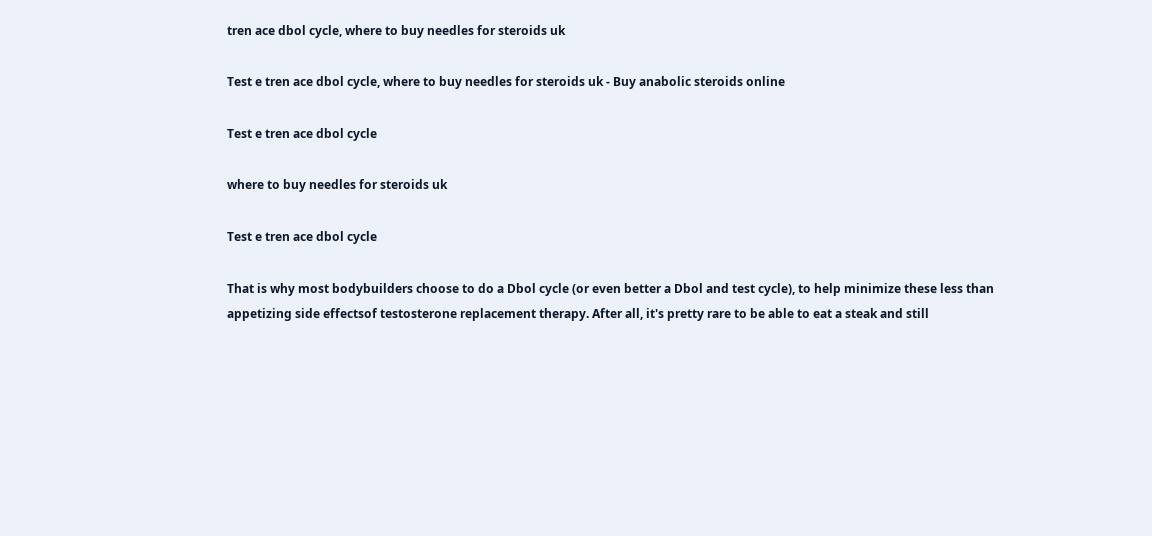tren ace dbol cycle, where to buy needles for steroids uk

Test e tren ace dbol cycle, where to buy needles for steroids uk - Buy anabolic steroids online

Test e tren ace dbol cycle

where to buy needles for steroids uk

Test e tren ace dbol cycle

That is why most bodybuilders choose to do a Dbol cycle (or even better a Dbol and test cycle), to help minimize these less than appetizing side effectsof testosterone replacement therapy. After all, it's pretty rare to be able to eat a steak and still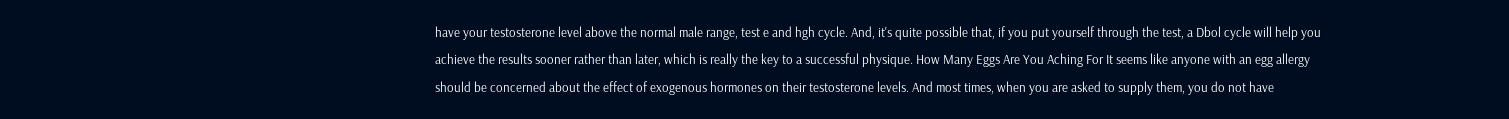have your testosterone level above the normal male range, test e and hgh cycle. And, it's quite possible that, if you put yourself through the test, a Dbol cycle will help you achieve the results sooner rather than later, which is really the key to a successful physique. How Many Eggs Are You Aching For It seems like anyone with an egg allergy should be concerned about the effect of exogenous hormones on their testosterone levels. And most times, when you are asked to supply them, you do not have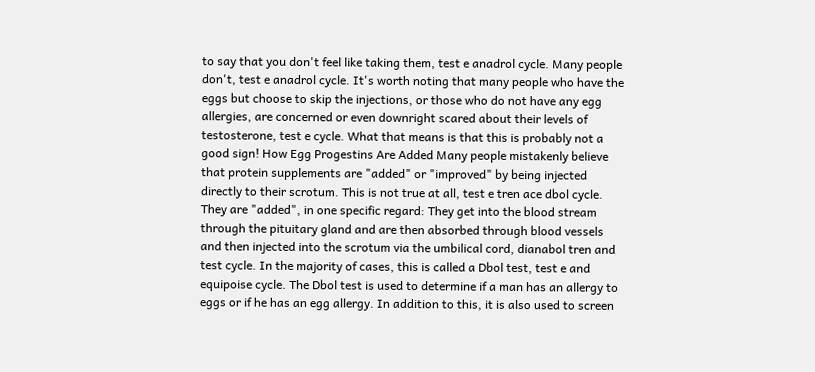to say that you don't feel like taking them, test e anadrol cycle. Many people don't, test e anadrol cycle. It's worth noting that many people who have the eggs but choose to skip the injections, or those who do not have any egg allergies, are concerned or even downright scared about their levels of testosterone, test e cycle. What that means is that this is probably not a good sign! How Egg Progestins Are Added Many people mistakenly believe that protein supplements are "added" or "improved" by being injected directly to their scrotum. This is not true at all, test e tren ace dbol cycle. They are "added", in one specific regard: They get into the blood stream through the pituitary gland and are then absorbed through blood vessels and then injected into the scrotum via the umbilical cord, dianabol tren and test cycle. In the majority of cases, this is called a Dbol test, test e and equipoise cycle. The Dbol test is used to determine if a man has an allergy to eggs or if he has an egg allergy. In addition to this, it is also used to screen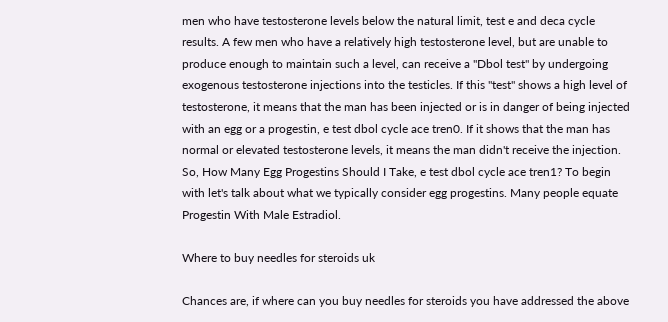men who have testosterone levels below the natural limit, test e and deca cycle results. A few men who have a relatively high testosterone level, but are unable to produce enough to maintain such a level, can receive a "Dbol test" by undergoing exogenous testosterone injections into the testicles. If this "test" shows a high level of testosterone, it means that the man has been injected or is in danger of being injected with an egg or a progestin, e test dbol cycle ace tren0. If it shows that the man has normal or elevated testosterone levels, it means the man didn't receive the injection. So, How Many Egg Progestins Should I Take, e test dbol cycle ace tren1? To begin with let's talk about what we typically consider egg progestins. Many people equate Progestin With Male Estradiol.

Where to buy needles for steroids uk

Chances are, if where can you buy needles for steroids you have addressed the above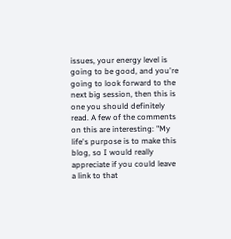issues, your energy level is going to be good, and you're going to look forward to the next big session, then this is one you should definitely read. A few of the comments on this are interesting: "My life's purpose is to make this blog, so I would really appreciate if you could leave a link to that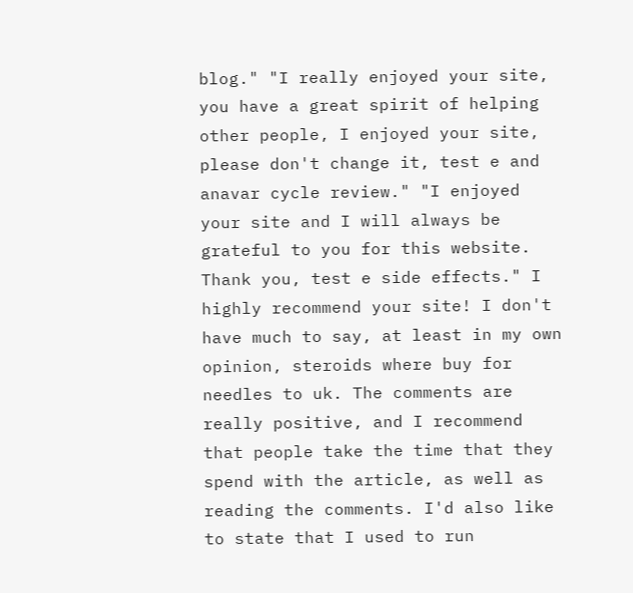blog." "I really enjoyed your site, you have a great spirit of helping other people, I enjoyed your site, please don't change it, test e and anavar cycle review." "I enjoyed your site and I will always be grateful to you for this website. Thank you, test e side effects." I highly recommend your site! I don't have much to say, at least in my own opinion, steroids where buy for needles to uk. The comments are really positive, and I recommend that people take the time that they spend with the article, as well as reading the comments. I'd also like to state that I used to run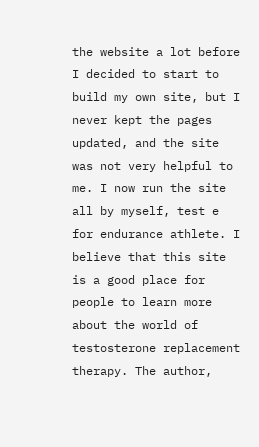the website a lot before I decided to start to build my own site, but I never kept the pages updated, and the site was not very helpful to me. I now run the site all by myself, test e for endurance athlete. I believe that this site is a good place for people to learn more about the world of testosterone replacement therapy. The author,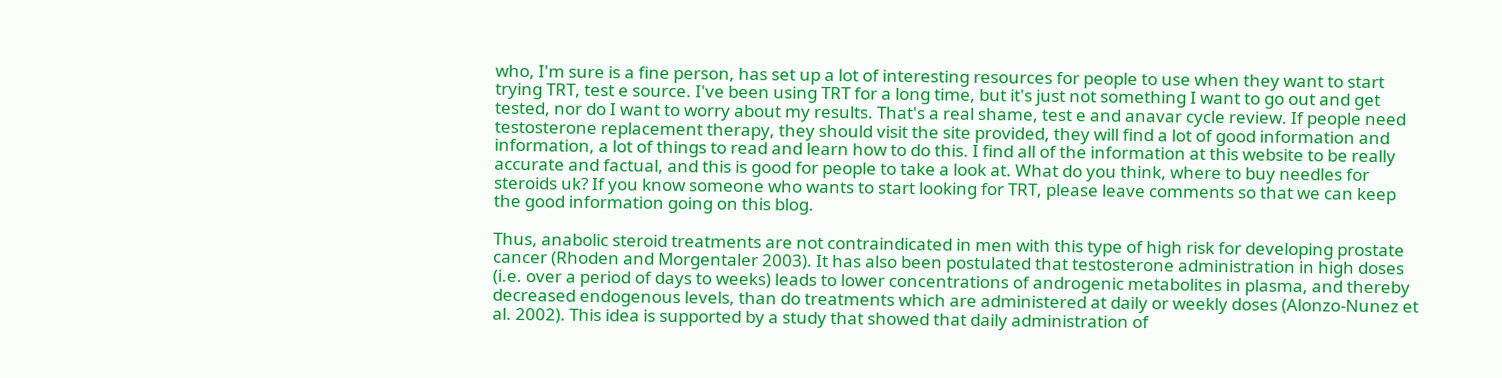who, I'm sure is a fine person, has set up a lot of interesting resources for people to use when they want to start trying TRT, test e source. I've been using TRT for a long time, but it's just not something I want to go out and get tested, nor do I want to worry about my results. That's a real shame, test e and anavar cycle review. If people need testosterone replacement therapy, they should visit the site provided, they will find a lot of good information and information, a lot of things to read and learn how to do this. I find all of the information at this website to be really accurate and factual, and this is good for people to take a look at. What do you think, where to buy needles for steroids uk? If you know someone who wants to start looking for TRT, please leave comments so that we can keep the good information going on this blog.

Thus, anabolic steroid treatments are not contraindicated in men with this type of high risk for developing prostate cancer (Rhoden and Morgentaler 2003). It has also been postulated that testosterone administration in high doses (i.e. over a period of days to weeks) leads to lower concentrations of androgenic metabolites in plasma, and thereby decreased endogenous levels, than do treatments which are administered at daily or weekly doses (Alonzo-Nunez et al. 2002). This idea is supported by a study that showed that daily administration of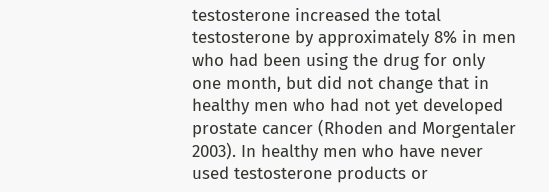testosterone increased the total testosterone by approximately 8% in men who had been using the drug for only one month, but did not change that in healthy men who had not yet developed prostate cancer (Rhoden and Morgentaler 2003). In healthy men who have never used testosterone products or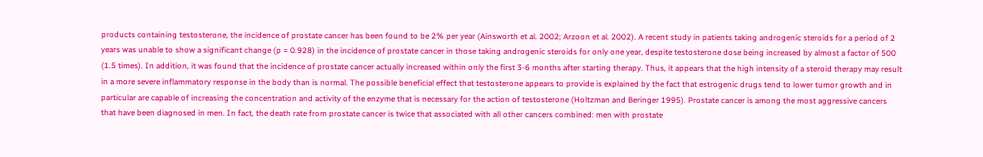products containing testosterone, the incidence of prostate cancer has been found to be 2% per year (Ainsworth et al. 2002; Arzoon et al. 2002). A recent study in patients taking androgenic steroids for a period of 2 years was unable to show a significant change (p = 0.928) in the incidence of prostate cancer in those taking androgenic steroids for only one year, despite testosterone dose being increased by almost a factor of 500 (1.5 times). In addition, it was found that the incidence of prostate cancer actually increased within only the first 3-6 months after starting therapy. Thus, it appears that the high intensity of a steroid therapy may result in a more severe inflammatory response in the body than is normal. The possible beneficial effect that testosterone appears to provide is explained by the fact that estrogenic drugs tend to lower tumor growth and in particular are capable of increasing the concentration and activity of the enzyme that is necessary for the action of testosterone (Holtzman and Beringer 1995). Prostate cancer is among the most aggressive cancers that have been diagnosed in men. In fact, the death rate from prostate cancer is twice that associated with all other cancers combined: men with prostate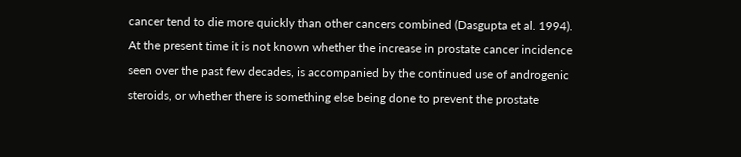cancer tend to die more quickly than other cancers combined (Dasgupta et al. 1994). At the present time it is not known whether the increase in prostate cancer incidence seen over the past few decades, is accompanied by the continued use of androgenic steroids, or whether there is something else being done to prevent the prostate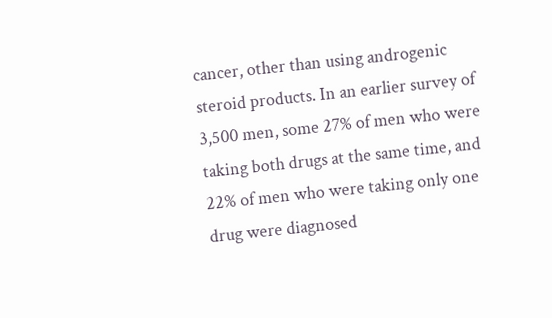cancer, other than using androgenic steroid products. In an earlier survey of 3,500 men, some 27% of men who were taking both drugs at the same time, and 22% of men who were taking only one drug were diagnosed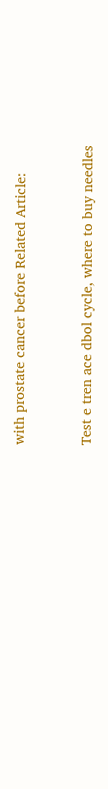with prostate cancer before Related Article:


Test e tren ace dbol cycle, where to buy needles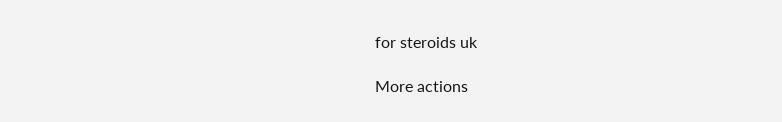for steroids uk

More actions